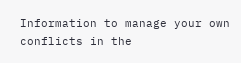Information to manage your own conflicts in the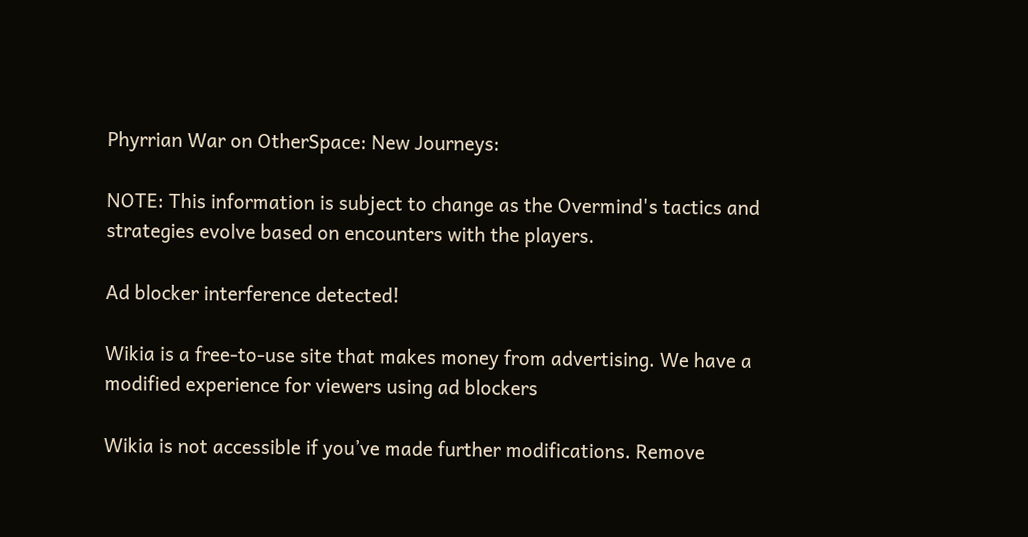Phyrrian War on OtherSpace: New Journeys:

NOTE: This information is subject to change as the Overmind's tactics and strategies evolve based on encounters with the players.

Ad blocker interference detected!

Wikia is a free-to-use site that makes money from advertising. We have a modified experience for viewers using ad blockers

Wikia is not accessible if you’ve made further modifications. Remove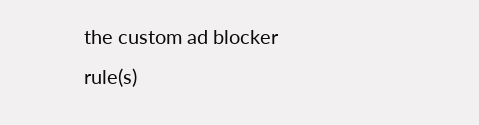the custom ad blocker rule(s)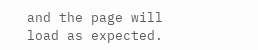and the page will load as expected.